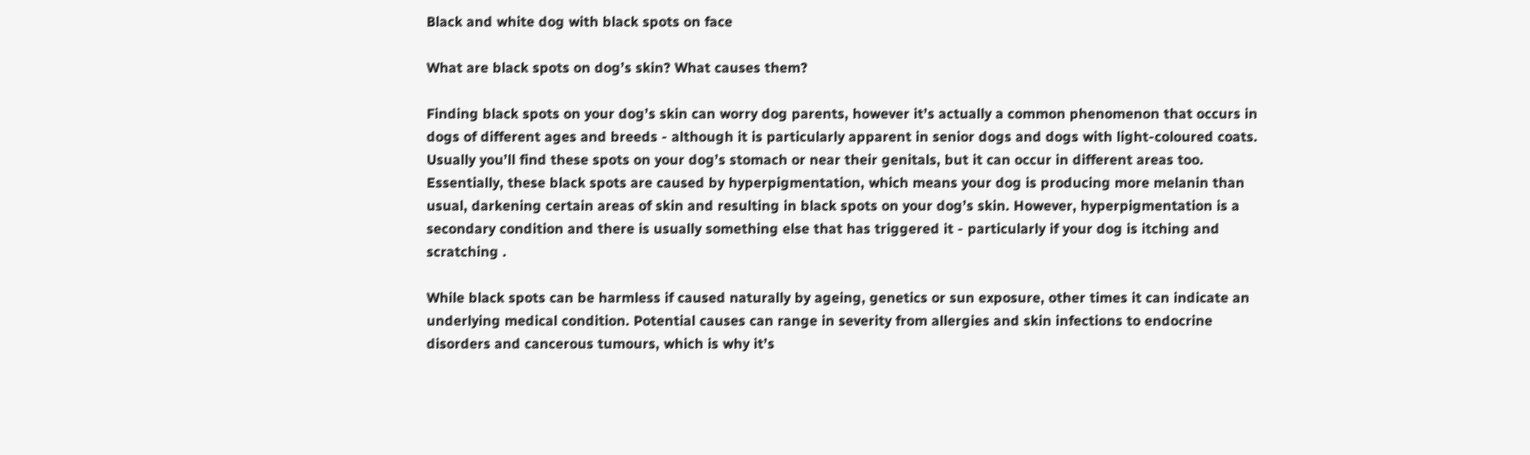Black and white dog with black spots on face

What are black spots on dog’s skin? What causes them?

Finding black spots on your dog’s skin can worry dog parents, however it’s actually a common phenomenon that occurs in dogs of different ages and breeds - although it is particularly apparent in senior dogs and dogs with light-coloured coats. Usually you’ll find these spots on your dog’s stomach or near their genitals, but it can occur in different areas too. Essentially, these black spots are caused by hyperpigmentation, which means your dog is producing more melanin than usual, darkening certain areas of skin and resulting in black spots on your dog’s skin. However, hyperpigmentation is a secondary condition and there is usually something else that has triggered it - particularly if your dog is itching and scratching .

While black spots can be harmless if caused naturally by ageing, genetics or sun exposure, other times it can indicate an underlying medical condition. Potential causes can range in severity from allergies and skin infections to endocrine disorders and cancerous tumours, which is why it’s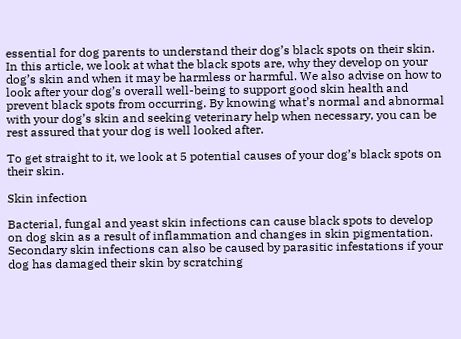essential for dog parents to understand their dog’s black spots on their skin. In this article, we look at what the black spots are, why they develop on your dog’s skin and when it may be harmless or harmful. We also advise on how to look after your dog’s overall well-being to support good skin health and prevent black spots from occurring. By knowing what’s normal and abnormal with your dog’s skin and seeking veterinary help when necessary, you can be rest assured that your dog is well looked after.

To get straight to it, we look at 5 potential causes of your dog’s black spots on their skin.

Skin infection

Bacterial, fungal and yeast skin infections can cause black spots to develop on dog skin as a result of inflammation and changes in skin pigmentation. Secondary skin infections can also be caused by parasitic infestations if your dog has damaged their skin by scratching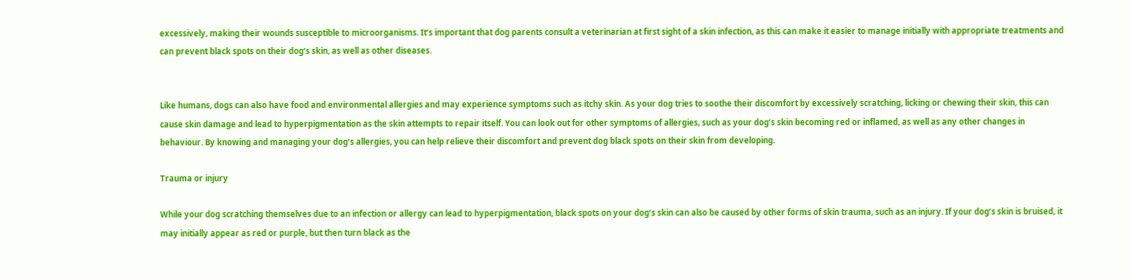excessively, making their wounds susceptible to microorganisms. It’s important that dog parents consult a veterinarian at first sight of a skin infection, as this can make it easier to manage initially with appropriate treatments and can prevent black spots on their dog’s skin, as well as other diseases.


Like humans, dogs can also have food and environmental allergies and may experience symptoms such as itchy skin. As your dog tries to soothe their discomfort by excessively scratching, licking or chewing their skin, this can cause skin damage and lead to hyperpigmentation as the skin attempts to repair itself. You can look out for other symptoms of allergies, such as your dog’s skin becoming red or inflamed, as well as any other changes in behaviour. By knowing and managing your dog’s allergies, you can help relieve their discomfort and prevent dog black spots on their skin from developing.

Trauma or injury

While your dog scratching themselves due to an infection or allergy can lead to hyperpigmentation, black spots on your dog’s skin can also be caused by other forms of skin trauma, such as an injury. If your dog’s skin is bruised, it may initially appear as red or purple, but then turn black as the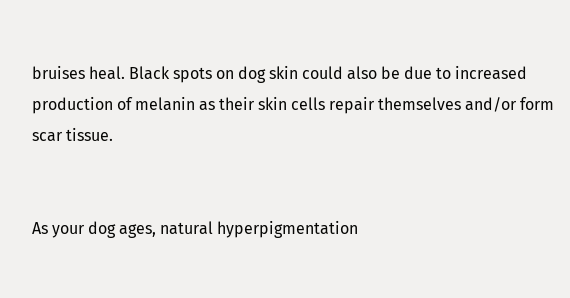bruises heal. Black spots on dog skin could also be due to increased production of melanin as their skin cells repair themselves and/or form scar tissue.


As your dog ages, natural hyperpigmentation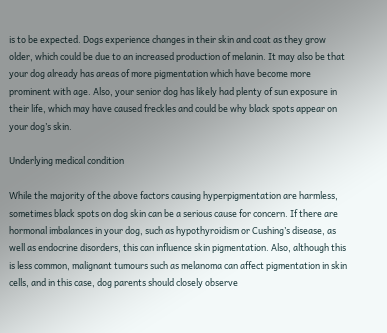is to be expected. Dogs experience changes in their skin and coat as they grow older, which could be due to an increased production of melanin. It may also be that your dog already has areas of more pigmentation which have become more prominent with age. Also, your senior dog has likely had plenty of sun exposure in their life, which may have caused freckles and could be why black spots appear on your dog’s skin.

Underlying medical condition

While the majority of the above factors causing hyperpigmentation are harmless, sometimes black spots on dog skin can be a serious cause for concern. If there are hormonal imbalances in your dog, such as hypothyroidism or Cushing’s disease, as well as endocrine disorders, this can influence skin pigmentation. Also, although this is less common, malignant tumours such as melanoma can affect pigmentation in skin cells, and in this case, dog parents should closely observe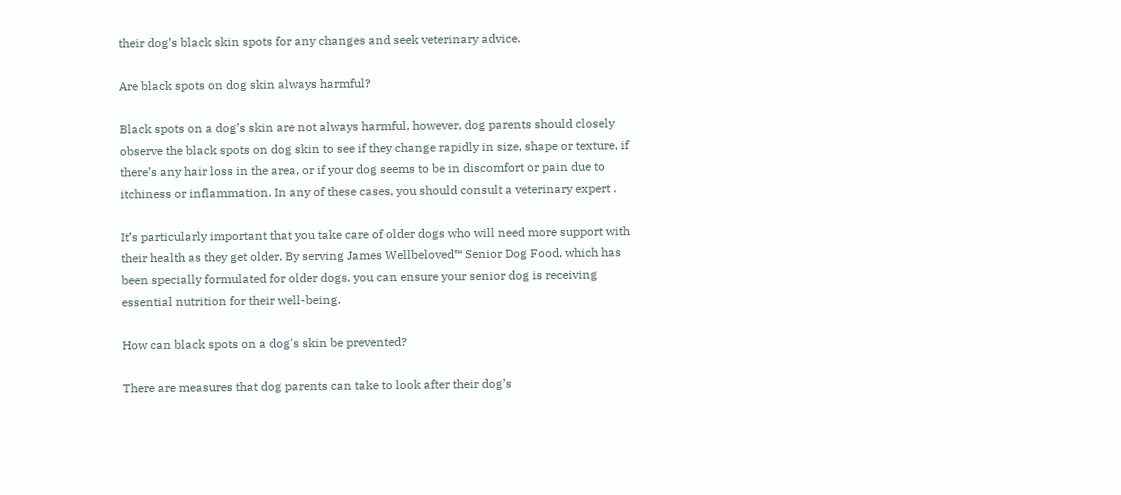their dog’s black skin spots for any changes and seek veterinary advice.

Are black spots on dog skin always harmful?

Black spots on a dog’s skin are not always harmful, however, dog parents should closely observe the black spots on dog skin to see if they change rapidly in size, shape or texture, if there’s any hair loss in the area, or if your dog seems to be in discomfort or pain due to itchiness or inflammation. In any of these cases, you should consult a veterinary expert .

It’s particularly important that you take care of older dogs who will need more support with their health as they get older. By serving James Wellbeloved™ Senior Dog Food, which has been specially formulated for older dogs, you can ensure your senior dog is receiving essential nutrition for their well-being.

How can black spots on a dog's skin be prevented?

There are measures that dog parents can take to look after their dog’s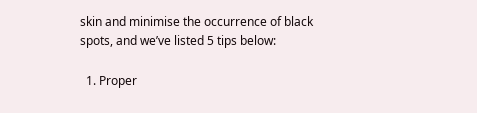skin and minimise the occurrence of black spots, and we’ve listed 5 tips below:

  1. Proper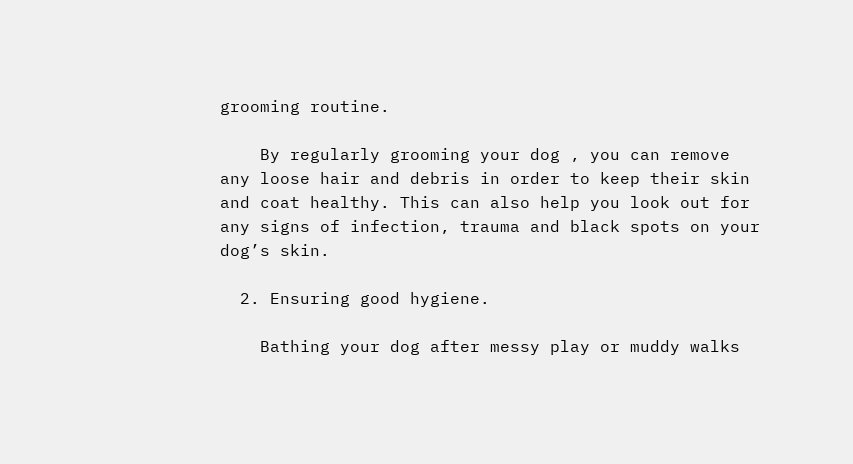grooming routine.

    By regularly grooming your dog , you can remove any loose hair and debris in order to keep their skin and coat healthy. This can also help you look out for any signs of infection, trauma and black spots on your dog’s skin.

  2. Ensuring good hygiene.

    Bathing your dog after messy play or muddy walks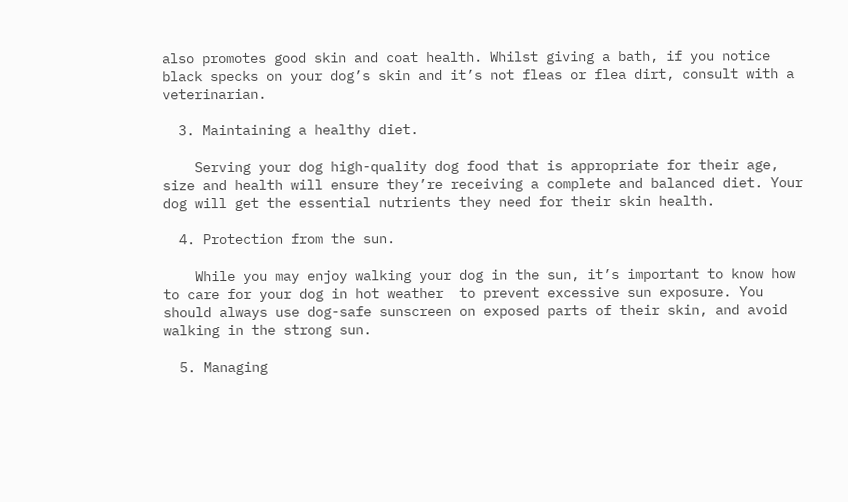also promotes good skin and coat health. Whilst giving a bath, if you notice black specks on your dog’s skin and it’s not fleas or flea dirt, consult with a veterinarian.

  3. Maintaining a healthy diet.

    Serving your dog high-quality dog food that is appropriate for their age, size and health will ensure they’re receiving a complete and balanced diet. Your dog will get the essential nutrients they need for their skin health.

  4. Protection from the sun.

    While you may enjoy walking your dog in the sun, it’s important to know how to care for your dog in hot weather  to prevent excessive sun exposure. You should always use dog-safe sunscreen on exposed parts of their skin, and avoid walking in the strong sun.

  5. Managing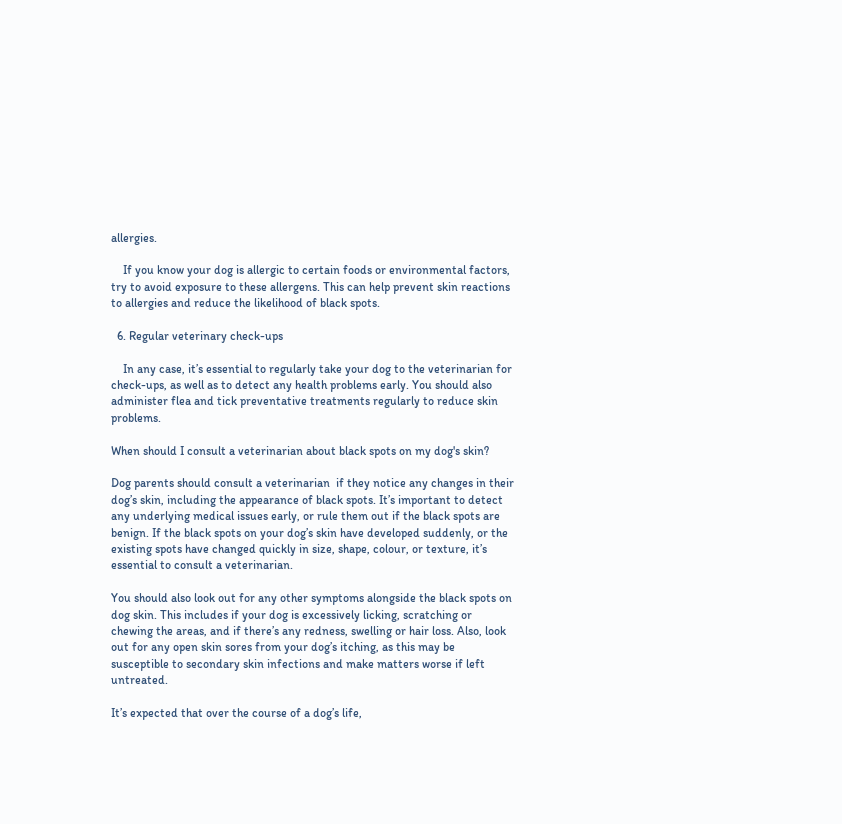allergies.

    If you know your dog is allergic to certain foods or environmental factors, try to avoid exposure to these allergens. This can help prevent skin reactions to allergies and reduce the likelihood of black spots.

  6. Regular veterinary check-ups

    In any case, it’s essential to regularly take your dog to the veterinarian for check-ups, as well as to detect any health problems early. You should also administer flea and tick preventative treatments regularly to reduce skin problems.

When should I consult a veterinarian about black spots on my dog's skin?

Dog parents should consult a veterinarian  if they notice any changes in their dog’s skin, including the appearance of black spots. It’s important to detect any underlying medical issues early, or rule them out if the black spots are benign. If the black spots on your dog’s skin have developed suddenly, or the existing spots have changed quickly in size, shape, colour, or texture, it’s essential to consult a veterinarian.

You should also look out for any other symptoms alongside the black spots on dog skin. This includes if your dog is excessively licking, scratching or chewing the areas, and if there’s any redness, swelling or hair loss. Also, look out for any open skin sores from your dog’s itching, as this may be susceptible to secondary skin infections and make matters worse if left untreated.

It’s expected that over the course of a dog’s life,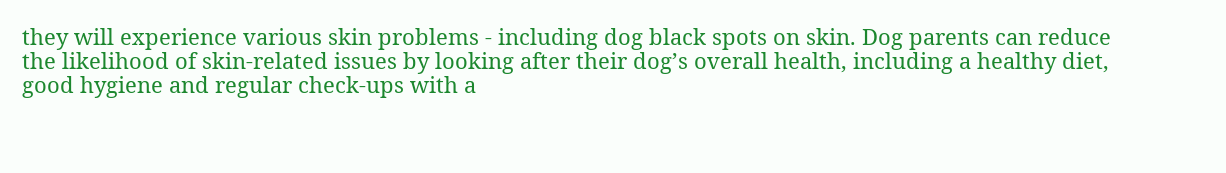they will experience various skin problems - including dog black spots on skin. Dog parents can reduce the likelihood of skin-related issues by looking after their dog’s overall health, including a healthy diet, good hygiene and regular check-ups with a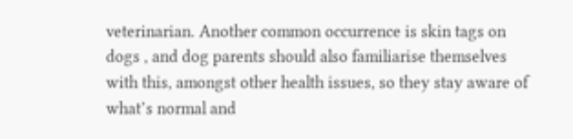veterinarian. Another common occurrence is skin tags on dogs , and dog parents should also familiarise themselves with this, amongst other health issues, so they stay aware of what’s normal and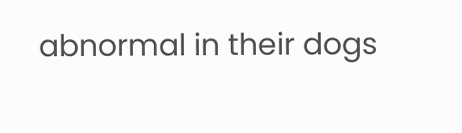abnormal in their dogs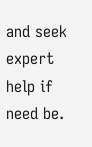and seek expert help if need be.